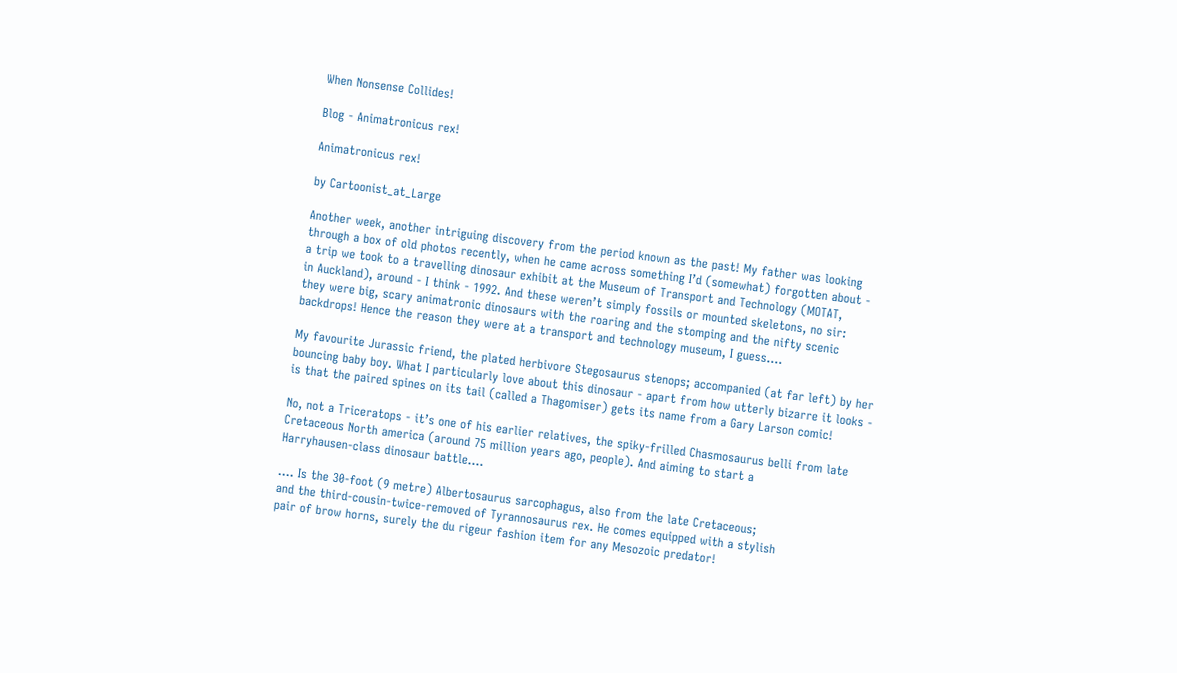When Nonsense Collides!

Blog - Animatronicus rex!

Animatronicus rex!

by Cartoonist_at_Large

Another week, another intriguing discovery from the period known as the past! My father was looking
through a box of old photos recently, when he came across something I’d (somewhat) forgotten about -
a trip we took to a travelling dinosaur exhibit at the Museum of Transport and Technology (MOTAT,
in Auckland), around - I think - 1992. And these weren’t simply fossils or mounted skeletons, no sir:
they were big, scary animatronic dinosaurs with the roaring and the stomping and the nifty scenic
backdrops! Hence the reason they were at a transport and technology museum, I guess....

My favourite Jurassic friend, the plated herbivore Stegosaurus stenops; accompanied (at far left) by her
bouncing baby boy. What I particularly love about this dinosaur - apart from how utterly bizarre it looks -
is that the paired spines on its tail (called a Thagomiser) gets its name from a Gary Larson comic!

No, not a Triceratops - it’s one of his earlier relatives, the spiky-frilled Chasmosaurus belli from late
Cretaceous North america (around 75 million years ago, people). And aiming to start a
Harryhausen-class dinosaur battle....

.... Is the 30-foot (9 metre) Albertosaurus sarcophagus, also from the late Cretaceous;
and the third-cousin-twice-removed of Tyrannosaurus rex. He comes equipped with a stylish
pair of brow horns, surely the du rigeur fashion item for any Mesozoic predator!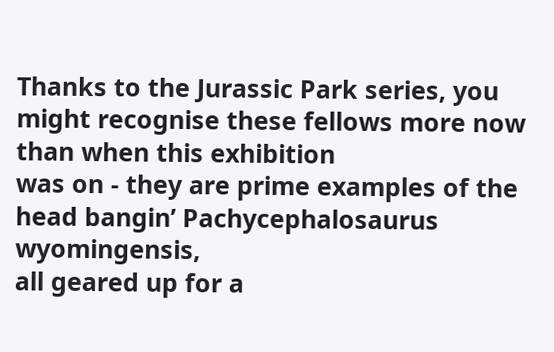Thanks to the Jurassic Park series, you might recognise these fellows more now than when this exhibition
was on - they are prime examples of the head bangin’ Pachycephalosaurus wyomingensis,
all geared up for a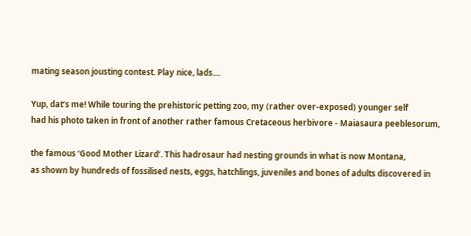mating season jousting contest. Play nice, lads....

Yup, dat’s me! While touring the prehistoric petting zoo, my (rather over-exposed) younger self
had his photo taken in front of another rather famous Cretaceous herbivore - Maiasaura peeblesorum,

the famous ‘Good Mother Lizard’. This hadrosaur had nesting grounds in what is now Montana,
as shown by hundreds of fossilised nests, eggs, hatchlings, juveniles and bones of adults discovered in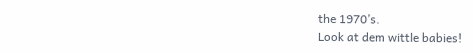the 1970’s.
Look at dem wittle babies!